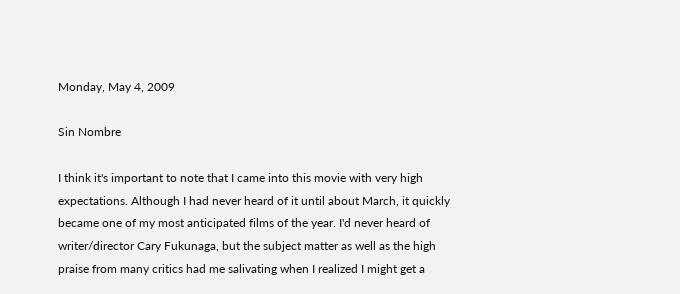Monday, May 4, 2009

Sin Nombre

I think it's important to note that I came into this movie with very high expectations. Although I had never heard of it until about March, it quickly became one of my most anticipated films of the year. I'd never heard of writer/director Cary Fukunaga, but the subject matter as well as the high praise from many critics had me salivating when I realized I might get a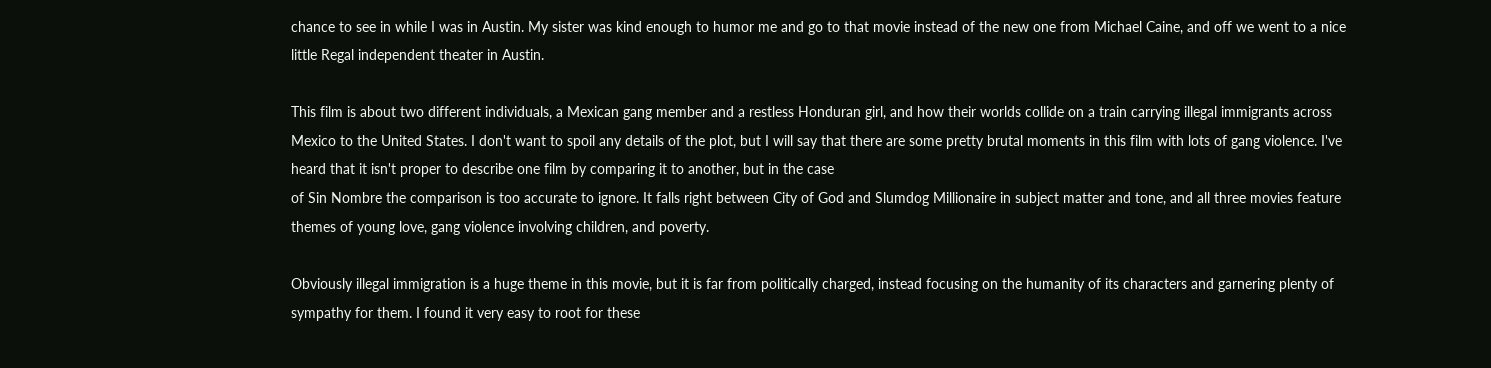chance to see in while I was in Austin. My sister was kind enough to humor me and go to that movie instead of the new one from Michael Caine, and off we went to a nice little Regal independent theater in Austin.

This film is about two different individuals, a Mexican gang member and a restless Honduran girl, and how their worlds collide on a train carrying illegal immigrants across Mexico to the United States. I don't want to spoil any details of the plot, but I will say that there are some pretty brutal moments in this film with lots of gang violence. I've heard that it isn't proper to describe one film by comparing it to another, but in the case
of Sin Nombre the comparison is too accurate to ignore. It falls right between City of God and Slumdog Millionaire in subject matter and tone, and all three movies feature themes of young love, gang violence involving children, and poverty.

Obviously illegal immigration is a huge theme in this movie, but it is far from politically charged, instead focusing on the humanity of its characters and garnering plenty of sympathy for them. I found it very easy to root for these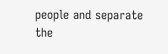people and separate the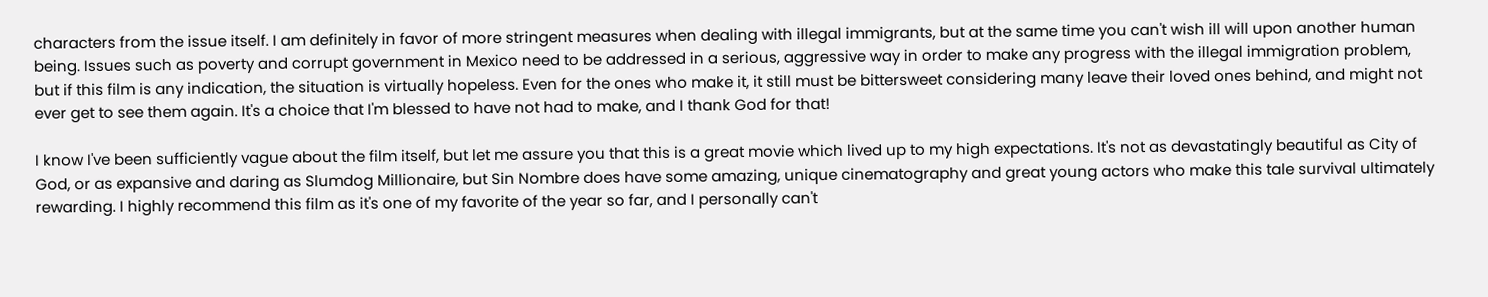characters from the issue itself. I am definitely in favor of more stringent measures when dealing with illegal immigrants, but at the same time you can't wish ill will upon another human being. Issues such as poverty and corrupt government in Mexico need to be addressed in a serious, aggressive way in order to make any progress with the illegal immigration problem, but if this film is any indication, the situation is virtually hopeless. Even for the ones who make it, it still must be bittersweet considering many leave their loved ones behind, and might not ever get to see them again. It's a choice that I'm blessed to have not had to make, and I thank God for that!

I know I've been sufficiently vague about the film itself, but let me assure you that this is a great movie which lived up to my high expectations. It's not as devastatingly beautiful as City of God, or as expansive and daring as Slumdog Millionaire, but Sin Nombre does have some amazing, unique cinematography and great young actors who make this tale survival ultimately rewarding. I highly recommend this film as it's one of my favorite of the year so far, and I personally can't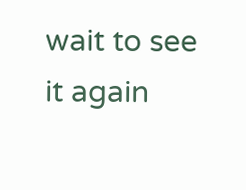wait to see it again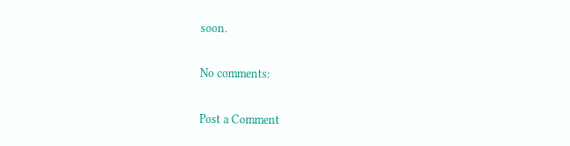soon.

No comments:

Post a Comment